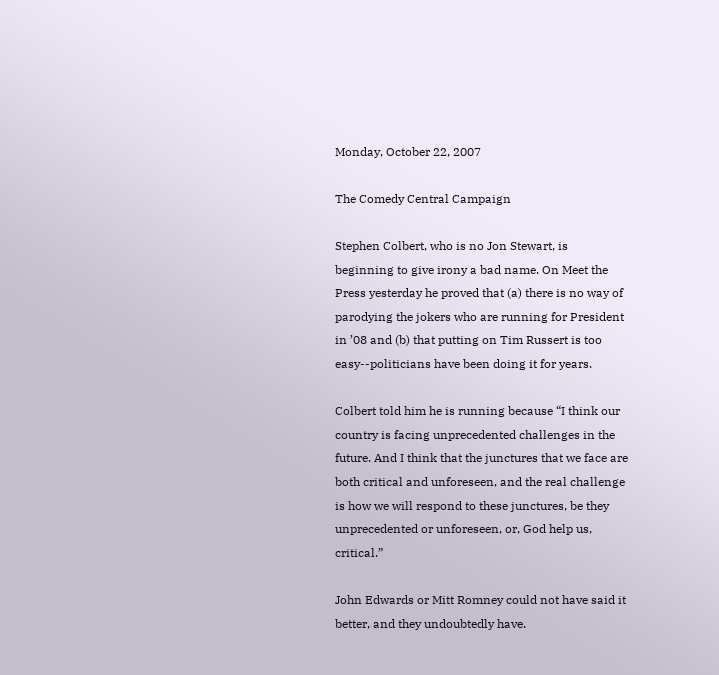Monday, October 22, 2007

The Comedy Central Campaign

Stephen Colbert, who is no Jon Stewart, is beginning to give irony a bad name. On Meet the Press yesterday he proved that (a) there is no way of parodying the jokers who are running for President in ’08 and (b) that putting on Tim Russert is too easy--politicians have been doing it for years.

Colbert told him he is running because “I think our country is facing unprecedented challenges in the future. And I think that the junctures that we face are both critical and unforeseen, and the real challenge is how we will respond to these junctures, be they unprecedented or unforeseen, or, God help us, critical.”

John Edwards or Mitt Romney could not have said it better, and they undoubtedly have.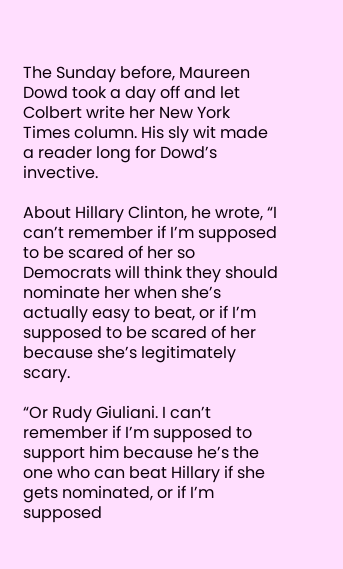The Sunday before, Maureen Dowd took a day off and let Colbert write her New York Times column. His sly wit made a reader long for Dowd’s invective.

About Hillary Clinton, he wrote, “I can’t remember if I’m supposed to be scared of her so Democrats will think they should nominate her when she’s actually easy to beat, or if I’m supposed to be scared of her because she’s legitimately scary.

“Or Rudy Giuliani. I can’t remember if I’m supposed to support him because he’s the one who can beat Hillary if she gets nominated, or if I’m supposed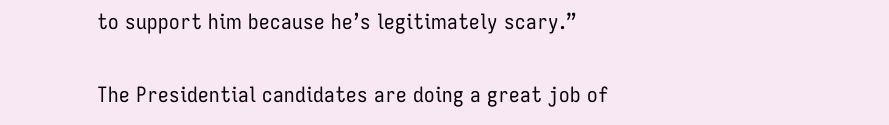to support him because he’s legitimately scary.”

The Presidential candidates are doing a great job of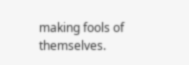making fools of themselves.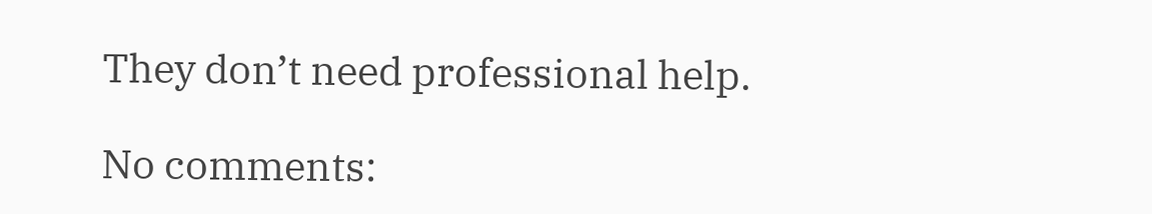They don’t need professional help.

No comments: